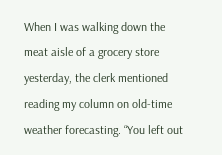When I was walking down the meat aisle of a grocery store yesterday, the clerk mentioned reading my column on old-time weather forecasting. “You left out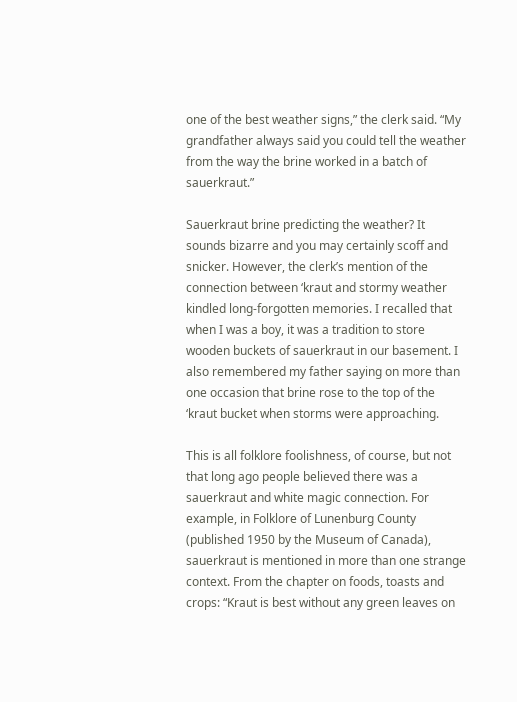one of the best weather signs,” the clerk said. “My grandfather always said you could tell the weather from the way the brine worked in a batch of sauerkraut.”

Sauerkraut brine predicting the weather? It sounds bizarre and you may certainly scoff and snicker. However, the clerk’s mention of the connection between ‘kraut and stormy weather kindled long-forgotten memories. I recalled that when I was a boy, it was a tradition to store wooden buckets of sauerkraut in our basement. I also remembered my father saying on more than one occasion that brine rose to the top of the ‘kraut bucket when storms were approaching.

This is all folklore foolishness, of course, but not that long ago people believed there was a sauerkraut and white magic connection. For example, in Folklore of Lunenburg County (published 1950 by the Museum of Canada), sauerkraut is mentioned in more than one strange context. From the chapter on foods, toasts and crops: “Kraut is best without any green leaves on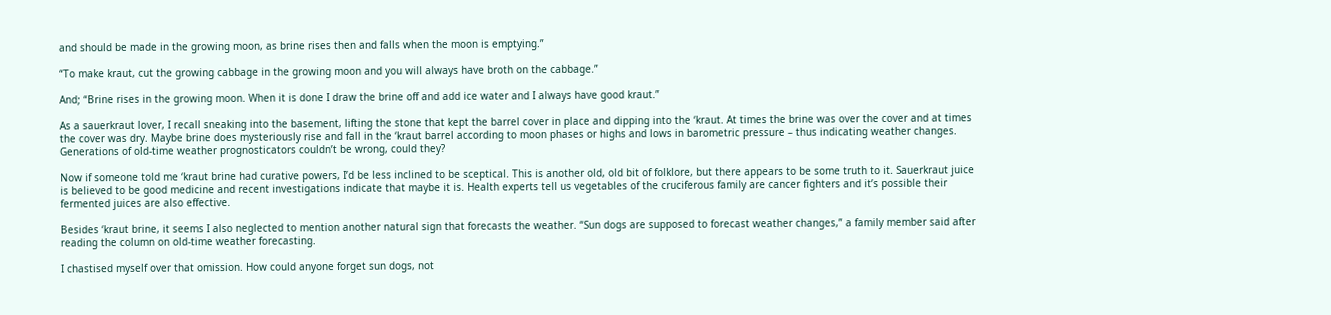and should be made in the growing moon, as brine rises then and falls when the moon is emptying.”

“To make kraut, cut the growing cabbage in the growing moon and you will always have broth on the cabbage.”

And; “Brine rises in the growing moon. When it is done I draw the brine off and add ice water and I always have good kraut.”

As a sauerkraut lover, I recall sneaking into the basement, lifting the stone that kept the barrel cover in place and dipping into the ‘kraut. At times the brine was over the cover and at times the cover was dry. Maybe brine does mysteriously rise and fall in the ‘kraut barrel according to moon phases or highs and lows in barometric pressure – thus indicating weather changes. Generations of old-time weather prognosticators couldn’t be wrong, could they?

Now if someone told me ‘kraut brine had curative powers, I’d be less inclined to be sceptical. This is another old, old bit of folklore, but there appears to be some truth to it. Sauerkraut juice is believed to be good medicine and recent investigations indicate that maybe it is. Health experts tell us vegetables of the cruciferous family are cancer fighters and it’s possible their fermented juices are also effective.

Besides ‘kraut brine, it seems I also neglected to mention another natural sign that forecasts the weather. “Sun dogs are supposed to forecast weather changes,” a family member said after reading the column on old-time weather forecasting.

I chastised myself over that omission. How could anyone forget sun dogs, not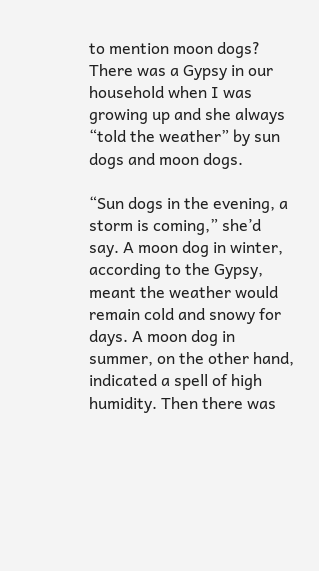to mention moon dogs? There was a Gypsy in our household when I was growing up and she always “told the weather” by sun dogs and moon dogs.

“Sun dogs in the evening, a storm is coming,” she’d say. A moon dog in winter, according to the Gypsy, meant the weather would remain cold and snowy for days. A moon dog in summer, on the other hand, indicated a spell of high humidity. Then there was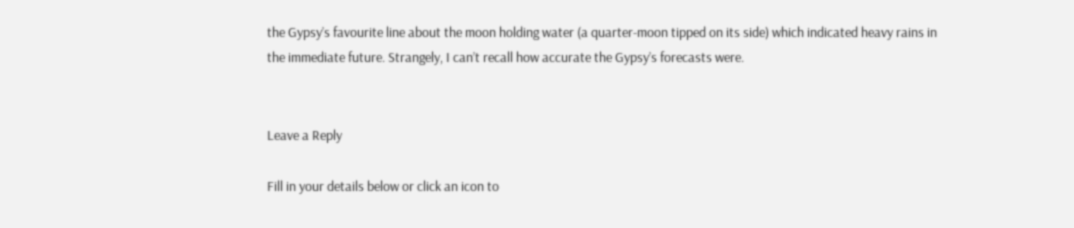the Gypsy’s favourite line about the moon holding water (a quarter-moon tipped on its side) which indicated heavy rains in the immediate future. Strangely, I can’t recall how accurate the Gypsy’s forecasts were.


Leave a Reply

Fill in your details below or click an icon to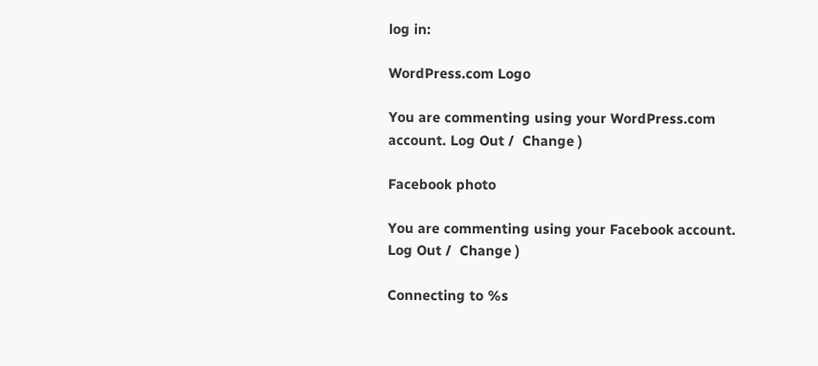log in:

WordPress.com Logo

You are commenting using your WordPress.com account. Log Out /  Change )

Facebook photo

You are commenting using your Facebook account. Log Out /  Change )

Connecting to %s